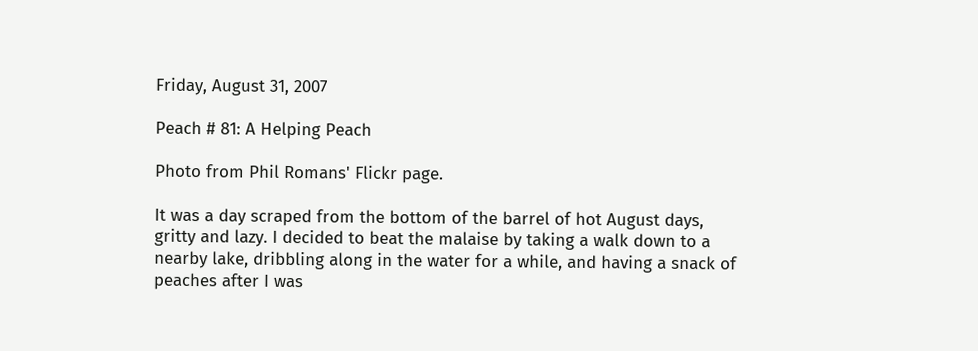Friday, August 31, 2007

Peach # 81: A Helping Peach

Photo from Phil Romans' Flickr page.

It was a day scraped from the bottom of the barrel of hot August days, gritty and lazy. I decided to beat the malaise by taking a walk down to a nearby lake, dribbling along in the water for a while, and having a snack of peaches after I was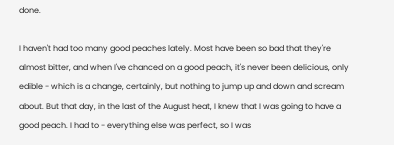done.

I haven't had too many good peaches lately. Most have been so bad that they're almost bitter, and when I've chanced on a good peach, it's never been delicious, only edible - which is a change, certainly, but nothing to jump up and down and scream about. But that day, in the last of the August heat, I knew that I was going to have a good peach. I had to - everything else was perfect, so I was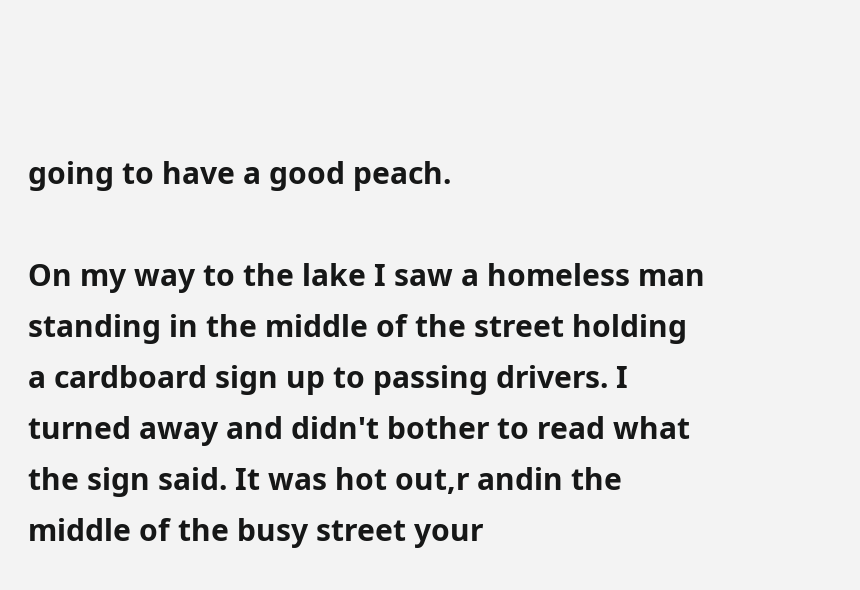going to have a good peach.

On my way to the lake I saw a homeless man standing in the middle of the street holding a cardboard sign up to passing drivers. I turned away and didn't bother to read what the sign said. It was hot out,r andin the middle of the busy street your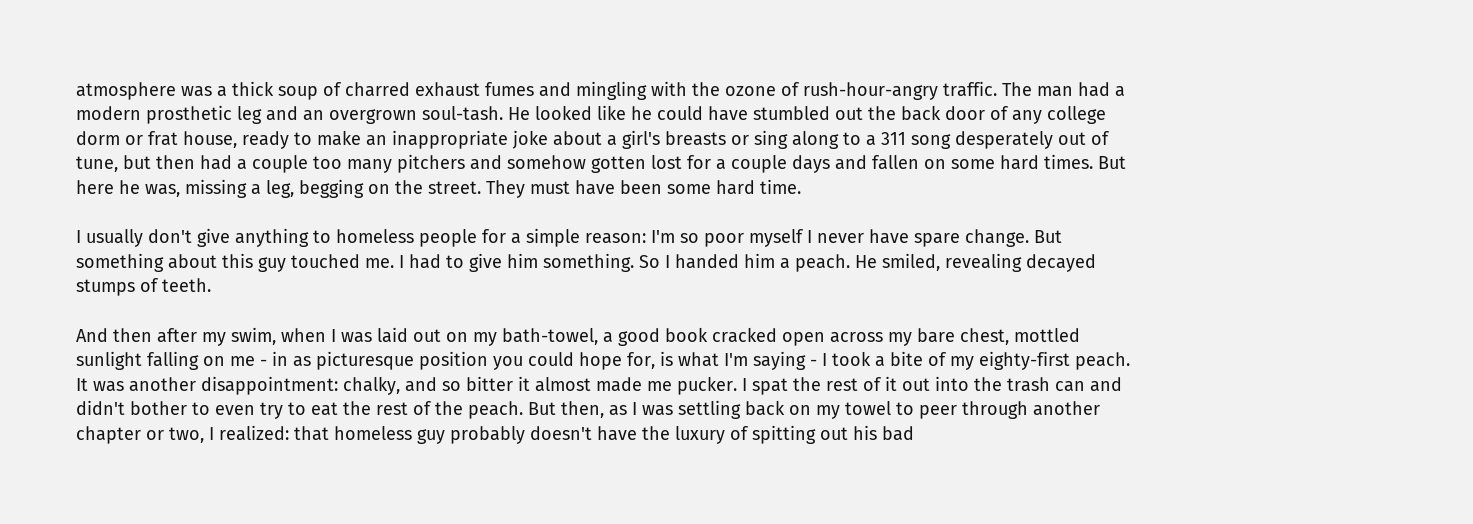atmosphere was a thick soup of charred exhaust fumes and mingling with the ozone of rush-hour-angry traffic. The man had a modern prosthetic leg and an overgrown soul-tash. He looked like he could have stumbled out the back door of any college dorm or frat house, ready to make an inappropriate joke about a girl's breasts or sing along to a 311 song desperately out of tune, but then had a couple too many pitchers and somehow gotten lost for a couple days and fallen on some hard times. But here he was, missing a leg, begging on the street. They must have been some hard time.

I usually don't give anything to homeless people for a simple reason: I'm so poor myself I never have spare change. But something about this guy touched me. I had to give him something. So I handed him a peach. He smiled, revealing decayed stumps of teeth.

And then after my swim, when I was laid out on my bath-towel, a good book cracked open across my bare chest, mottled sunlight falling on me - in as picturesque position you could hope for, is what I'm saying - I took a bite of my eighty-first peach. It was another disappointment: chalky, and so bitter it almost made me pucker. I spat the rest of it out into the trash can and didn't bother to even try to eat the rest of the peach. But then, as I was settling back on my towel to peer through another chapter or two, I realized: that homeless guy probably doesn't have the luxury of spitting out his bad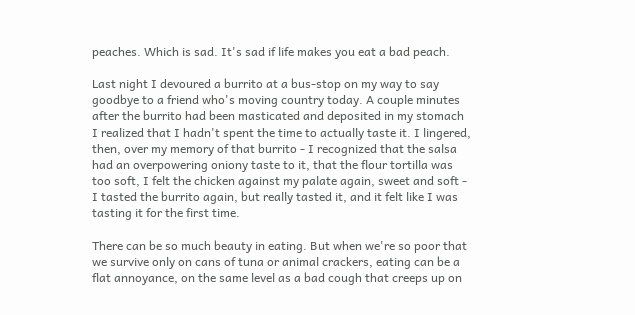peaches. Which is sad. It's sad if life makes you eat a bad peach.

Last night I devoured a burrito at a bus-stop on my way to say goodbye to a friend who's moving country today. A couple minutes after the burrito had been masticated and deposited in my stomach I realized that I hadn't spent the time to actually taste it. I lingered, then, over my memory of that burrito - I recognized that the salsa had an overpowering oniony taste to it, that the flour tortilla was too soft, I felt the chicken against my palate again, sweet and soft - I tasted the burrito again, but really tasted it, and it felt like I was tasting it for the first time.

There can be so much beauty in eating. But when we're so poor that we survive only on cans of tuna or animal crackers, eating can be a flat annoyance, on the same level as a bad cough that creeps up on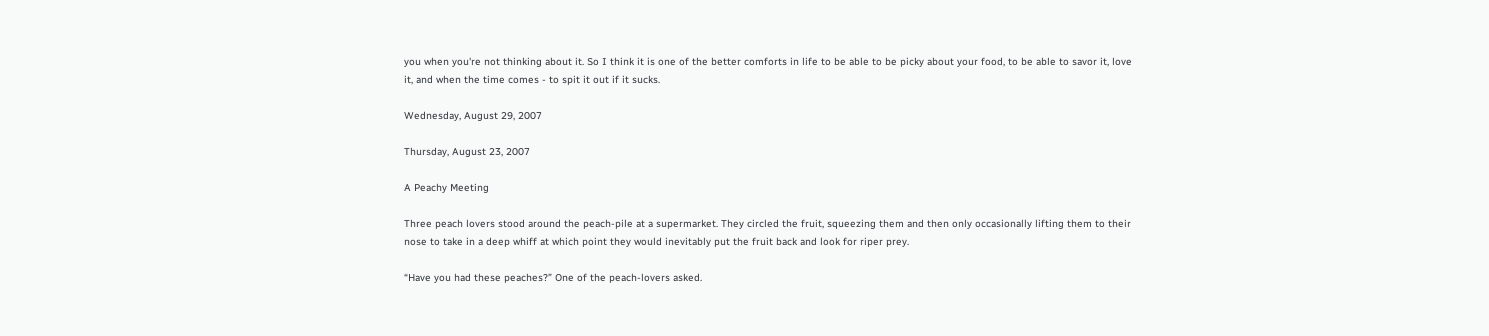you when you're not thinking about it. So I think it is one of the better comforts in life to be able to be picky about your food, to be able to savor it, love it, and when the time comes - to spit it out if it sucks.

Wednesday, August 29, 2007

Thursday, August 23, 2007

A Peachy Meeting

Three peach lovers stood around the peach-pile at a supermarket. They circled the fruit, squeezing them and then only occasionally lifting them to their nose to take in a deep whiff at which point they would inevitably put the fruit back and look for riper prey.

“Have you had these peaches?” One of the peach-lovers asked.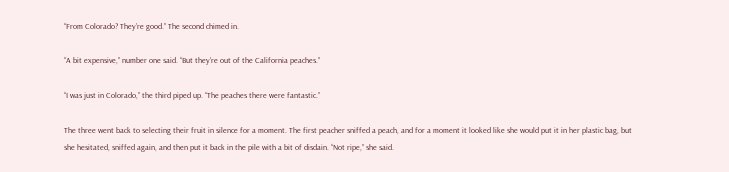“From Colorado? They’re good.” The second chimed in.

“A bit expensive,” number one said. “But they’re out of the California peaches.”

“I was just in Colorado,” the third piped up. “The peaches there were fantastic.”

The three went back to selecting their fruit in silence for a moment. The first peacher sniffed a peach, and for a moment it looked like she would put it in her plastic bag, but she hesitated, sniffed again, and then put it back in the pile with a bit of disdain. “Not ripe,” she said.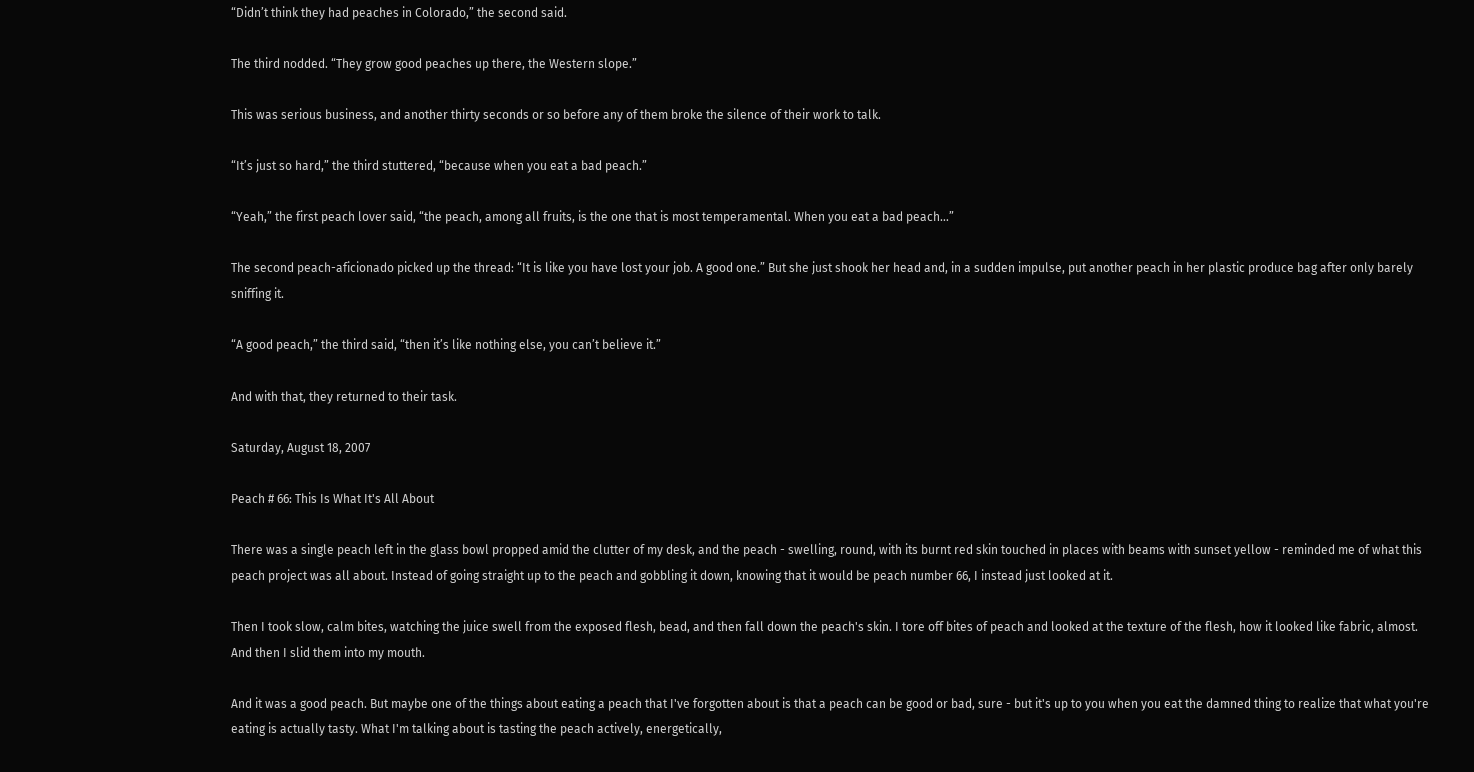“Didn’t think they had peaches in Colorado,” the second said.

The third nodded. “They grow good peaches up there, the Western slope.”

This was serious business, and another thirty seconds or so before any of them broke the silence of their work to talk.

“It’s just so hard,” the third stuttered, “because when you eat a bad peach.”

“Yeah,” the first peach lover said, “the peach, among all fruits, is the one that is most temperamental. When you eat a bad peach…”

The second peach-aficionado picked up the thread: “It is like you have lost your job. A good one.” But she just shook her head and, in a sudden impulse, put another peach in her plastic produce bag after only barely sniffing it.

“A good peach,” the third said, “then it’s like nothing else, you can’t believe it.”

And with that, they returned to their task.

Saturday, August 18, 2007

Peach # 66: This Is What It's All About

There was a single peach left in the glass bowl propped amid the clutter of my desk, and the peach - swelling, round, with its burnt red skin touched in places with beams with sunset yellow - reminded me of what this peach project was all about. Instead of going straight up to the peach and gobbling it down, knowing that it would be peach number 66, I instead just looked at it.

Then I took slow, calm bites, watching the juice swell from the exposed flesh, bead, and then fall down the peach's skin. I tore off bites of peach and looked at the texture of the flesh, how it looked like fabric, almost. And then I slid them into my mouth.

And it was a good peach. But maybe one of the things about eating a peach that I've forgotten about is that a peach can be good or bad, sure - but it's up to you when you eat the damned thing to realize that what you're eating is actually tasty. What I'm talking about is tasting the peach actively, energetically,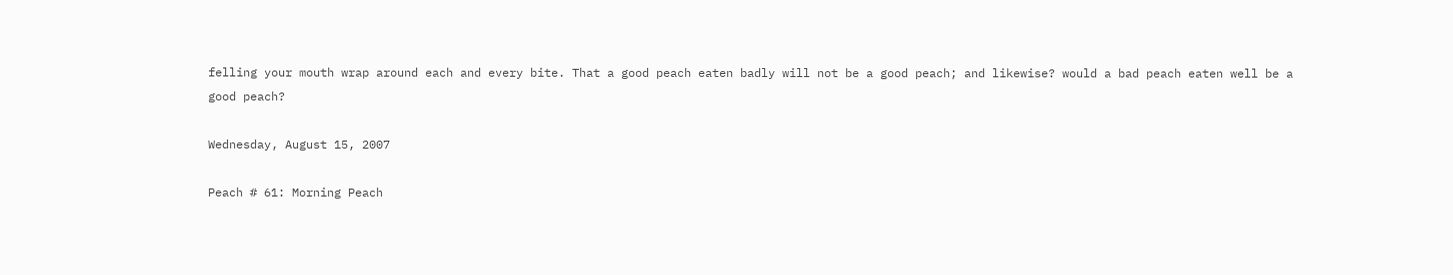felling your mouth wrap around each and every bite. That a good peach eaten badly will not be a good peach; and likewise? would a bad peach eaten well be a good peach?

Wednesday, August 15, 2007

Peach # 61: Morning Peach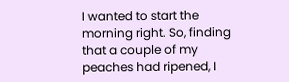I wanted to start the morning right. So, finding that a couple of my peaches had ripened, I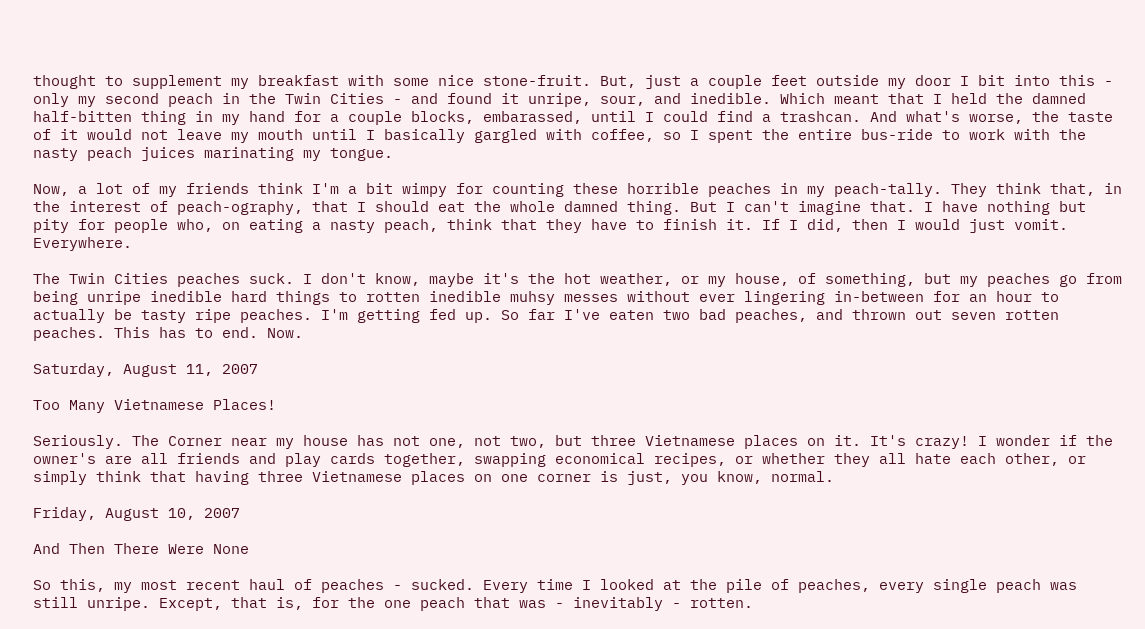thought to supplement my breakfast with some nice stone-fruit. But, just a couple feet outside my door I bit into this - only my second peach in the Twin Cities - and found it unripe, sour, and inedible. Which meant that I held the damned half-bitten thing in my hand for a couple blocks, embarassed, until I could find a trashcan. And what's worse, the taste of it would not leave my mouth until I basically gargled with coffee, so I spent the entire bus-ride to work with the nasty peach juices marinating my tongue.

Now, a lot of my friends think I'm a bit wimpy for counting these horrible peaches in my peach-tally. They think that, in the interest of peach-ography, that I should eat the whole damned thing. But I can't imagine that. I have nothing but pity for people who, on eating a nasty peach, think that they have to finish it. If I did, then I would just vomit. Everywhere.

The Twin Cities peaches suck. I don't know, maybe it's the hot weather, or my house, of something, but my peaches go from being unripe inedible hard things to rotten inedible muhsy messes without ever lingering in-between for an hour to actually be tasty ripe peaches. I'm getting fed up. So far I've eaten two bad peaches, and thrown out seven rotten peaches. This has to end. Now.

Saturday, August 11, 2007

Too Many Vietnamese Places!

Seriously. The Corner near my house has not one, not two, but three Vietnamese places on it. It's crazy! I wonder if the owner's are all friends and play cards together, swapping economical recipes, or whether they all hate each other, or simply think that having three Vietnamese places on one corner is just, you know, normal.

Friday, August 10, 2007

And Then There Were None

So this, my most recent haul of peaches - sucked. Every time I looked at the pile of peaches, every single peach was still unripe. Except, that is, for the one peach that was - inevitably - rotten.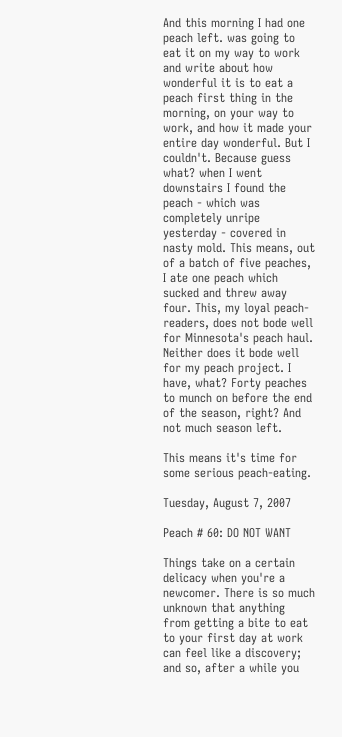And this morning I had one peach left. was going to eat it on my way to work and write about how wonderful it is to eat a peach first thing in the morning, on your way to work, and how it made your entire day wonderful. But I couldn't. Because guess what? when I went downstairs I found the peach - which was completely unripe yesterday - covered in nasty mold. This means, out of a batch of five peaches, I ate one peach which sucked and threw away four. This, my loyal peach-readers, does not bode well for Minnesota's peach haul. Neither does it bode well for my peach project. I have, what? Forty peaches to munch on before the end of the season, right? And not much season left.

This means it's time for some serious peach-eating.

Tuesday, August 7, 2007

Peach # 60: DO NOT WANT

Things take on a certain delicacy when you're a newcomer. There is so much unknown that anything from getting a bite to eat to your first day at work can feel like a discovery; and so, after a while you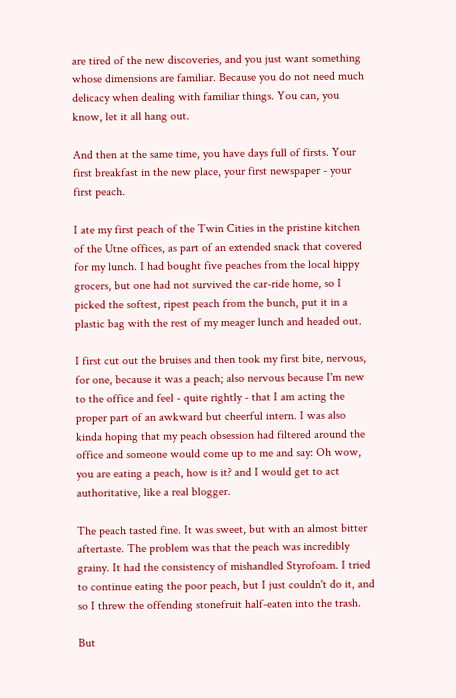are tired of the new discoveries, and you just want something whose dimensions are familiar. Because you do not need much delicacy when dealing with familiar things. You can, you know, let it all hang out.

And then at the same time, you have days full of firsts. Your first breakfast in the new place, your first newspaper - your first peach.

I ate my first peach of the Twin Cities in the pristine kitchen of the Utne offices, as part of an extended snack that covered for my lunch. I had bought five peaches from the local hippy grocers, but one had not survived the car-ride home, so I picked the softest, ripest peach from the bunch, put it in a plastic bag with the rest of my meager lunch and headed out.

I first cut out the bruises and then took my first bite, nervous, for one, because it was a peach; also nervous because I'm new to the office and feel - quite rightly - that I am acting the proper part of an awkward but cheerful intern. I was also kinda hoping that my peach obsession had filtered around the office and someone would come up to me and say: Oh wow, you are eating a peach, how is it? and I would get to act authoritative, like a real blogger.

The peach tasted fine. It was sweet, but with an almost bitter aftertaste. The problem was that the peach was incredibly grainy. It had the consistency of mishandled Styrofoam. I tried to continue eating the poor peach, but I just couldn't do it, and so I threw the offending stonefruit half-eaten into the trash.

But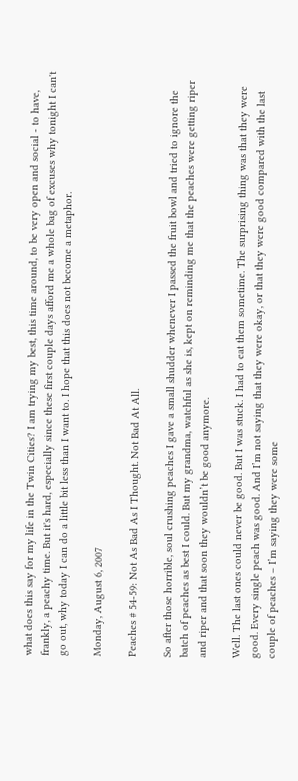what does this say for my life in the Twin Cities? I am trying my best, this time around, to be very open and social - to have, frankly, a peachy time. But it's hard, especially since these first couple days afford me a whole bag of excuses why tonight I can't go out, why today I can do a little bit less than I want to. I hope that this does not become a metaphor.

Monday, August 6, 2007

Peaches # 54-59: Not As Bad As I Thought. Not Bad At All.

So after those horrible, soul crushing peaches I gave a small shudder whenever I passed the fruit bowl and tried to ignore the batch of peaches as best I could. But my grandma, watchful as she is, kept on reminding me that the peaches were getting riper and riper and that soon they wouldn’t be good anymore.

Well. The last ones could never be good. But I was stuck. I had to eat them sometime. The surprising thing was that they were good. Every single peach was good. And I’m not saying that they were okay, or that they were good compared with the last couple of peaches – I’m saying they were some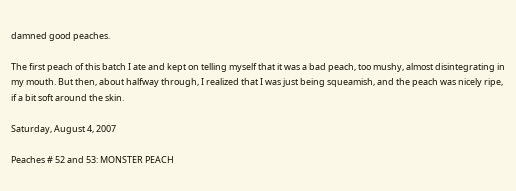damned good peaches.

The first peach of this batch I ate and kept on telling myself that it was a bad peach, too mushy, almost disintegrating in my mouth. But then, about halfway through, I realized that I was just being squeamish, and the peach was nicely ripe, if a bit soft around the skin.

Saturday, August 4, 2007

Peaches # 52 and 53: MONSTER PEACH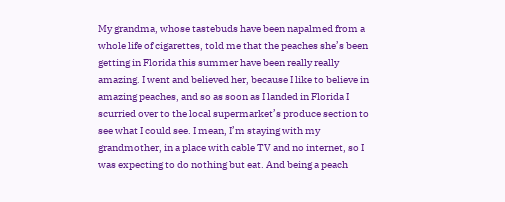My grandma, whose tastebuds have been napalmed from a whole life of cigarettes, told me that the peaches she’s been getting in Florida this summer have been really really amazing. I went and believed her, because I like to believe in amazing peaches, and so as soon as I landed in Florida I scurried over to the local supermarket’s produce section to see what I could see. I mean, I’m staying with my grandmother, in a place with cable TV and no internet, so I was expecting to do nothing but eat. And being a peach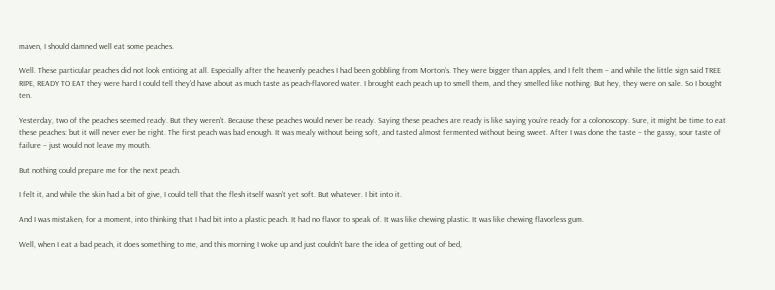maven, I should damned well eat some peaches.

Well. These particular peaches did not look enticing at all. Especially after the heavenly peaches I had been gobbling from Morton’s. They were bigger than apples, and I felt them – and while the little sign said TREE RIPE, READY TO EAT they were hard I could tell they’d have about as much taste as peach-flavored water. I brought each peach up to smell them, and they smelled like nothing. But hey, they were on sale. So I bought ten.

Yesterday, two of the peaches seemed ready. But they weren’t. Because these peaches would never be ready. Saying these peaches are ready is like saying you’re ready for a colonoscopy. Sure, it might be time to eat these peaches: but it will never ever be right. The first peach was bad enough. It was mealy without being soft, and tasted almost fermented without being sweet. After I was done the taste – the gassy, sour taste of failure – just would not leave my mouth.

But nothing could prepare me for the next peach.

I felt it, and while the skin had a bit of give, I could tell that the flesh itself wasn’t yet soft. But whatever. I bit into it.

And I was mistaken, for a moment, into thinking that I had bit into a plastic peach. It had no flavor to speak of. It was like chewing plastic. It was like chewing flavorless gum.

Well, when I eat a bad peach, it does something to me, and this morning I woke up and just couldn’t bare the idea of getting out of bed,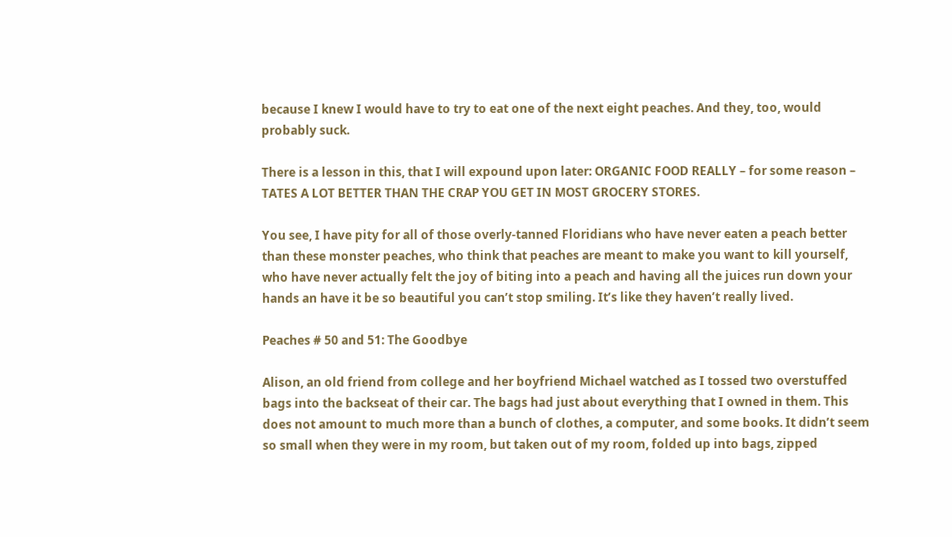because I knew I would have to try to eat one of the next eight peaches. And they, too, would probably suck.

There is a lesson in this, that I will expound upon later: ORGANIC FOOD REALLY – for some reason – TATES A LOT BETTER THAN THE CRAP YOU GET IN MOST GROCERY STORES.

You see, I have pity for all of those overly-tanned Floridians who have never eaten a peach better than these monster peaches, who think that peaches are meant to make you want to kill yourself, who have never actually felt the joy of biting into a peach and having all the juices run down your hands an have it be so beautiful you can’t stop smiling. It’s like they haven’t really lived.

Peaches # 50 and 51: The Goodbye

Alison, an old friend from college and her boyfriend Michael watched as I tossed two overstuffed bags into the backseat of their car. The bags had just about everything that I owned in them. This does not amount to much more than a bunch of clothes, a computer, and some books. It didn’t seem so small when they were in my room, but taken out of my room, folded up into bags, zipped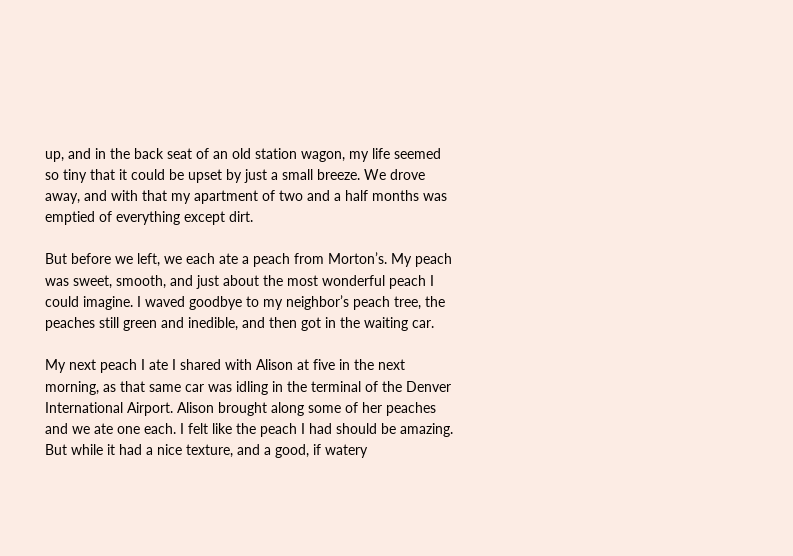up, and in the back seat of an old station wagon, my life seemed so tiny that it could be upset by just a small breeze. We drove away, and with that my apartment of two and a half months was emptied of everything except dirt.

But before we left, we each ate a peach from Morton’s. My peach was sweet, smooth, and just about the most wonderful peach I could imagine. I waved goodbye to my neighbor’s peach tree, the peaches still green and inedible, and then got in the waiting car.

My next peach I ate I shared with Alison at five in the next morning, as that same car was idling in the terminal of the Denver International Airport. Alison brought along some of her peaches and we ate one each. I felt like the peach I had should be amazing. But while it had a nice texture, and a good, if watery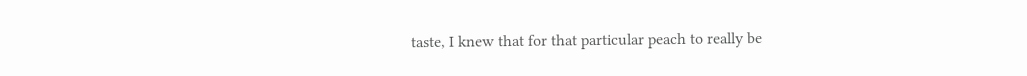taste, I knew that for that particular peach to really be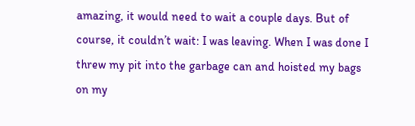amazing, it would need to wait a couple days. But of course, it couldn’t wait: I was leaving. When I was done I threw my pit into the garbage can and hoisted my bags on my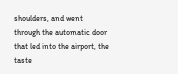shoulders, and went through the automatic door that led into the airport, the taste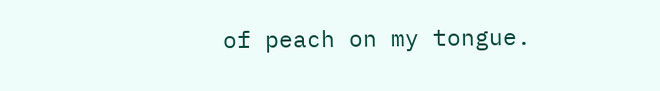of peach on my tongue.